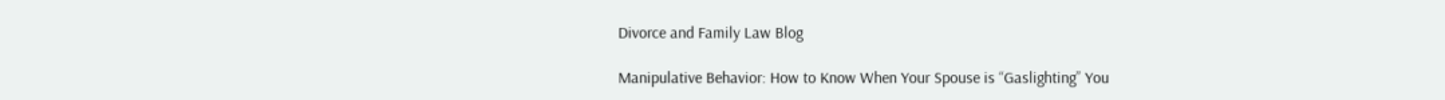Divorce and Family Law Blog

Manipulative Behavior: How to Know When Your Spouse is “Gaslighting” You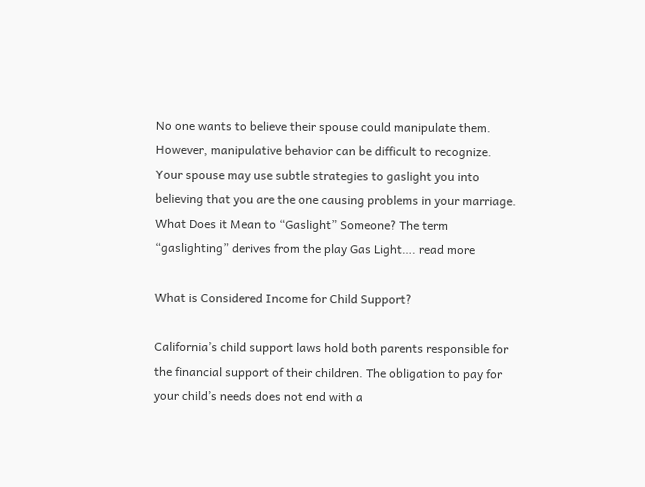No one wants to believe their spouse could manipulate them. However, manipulative behavior can be difficult to recognize. Your spouse may use subtle strategies to gaslight you into believing that you are the one causing problems in your marriage.  What Does it Mean to “Gaslight” Someone? The term “gaslighting” derives from the play Gas Light…. read more

What is Considered Income for Child Support?

California’s child support laws hold both parents responsible for the financial support of their children. The obligation to pay for your child’s needs does not end with a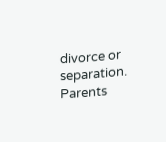divorce or separation. Parents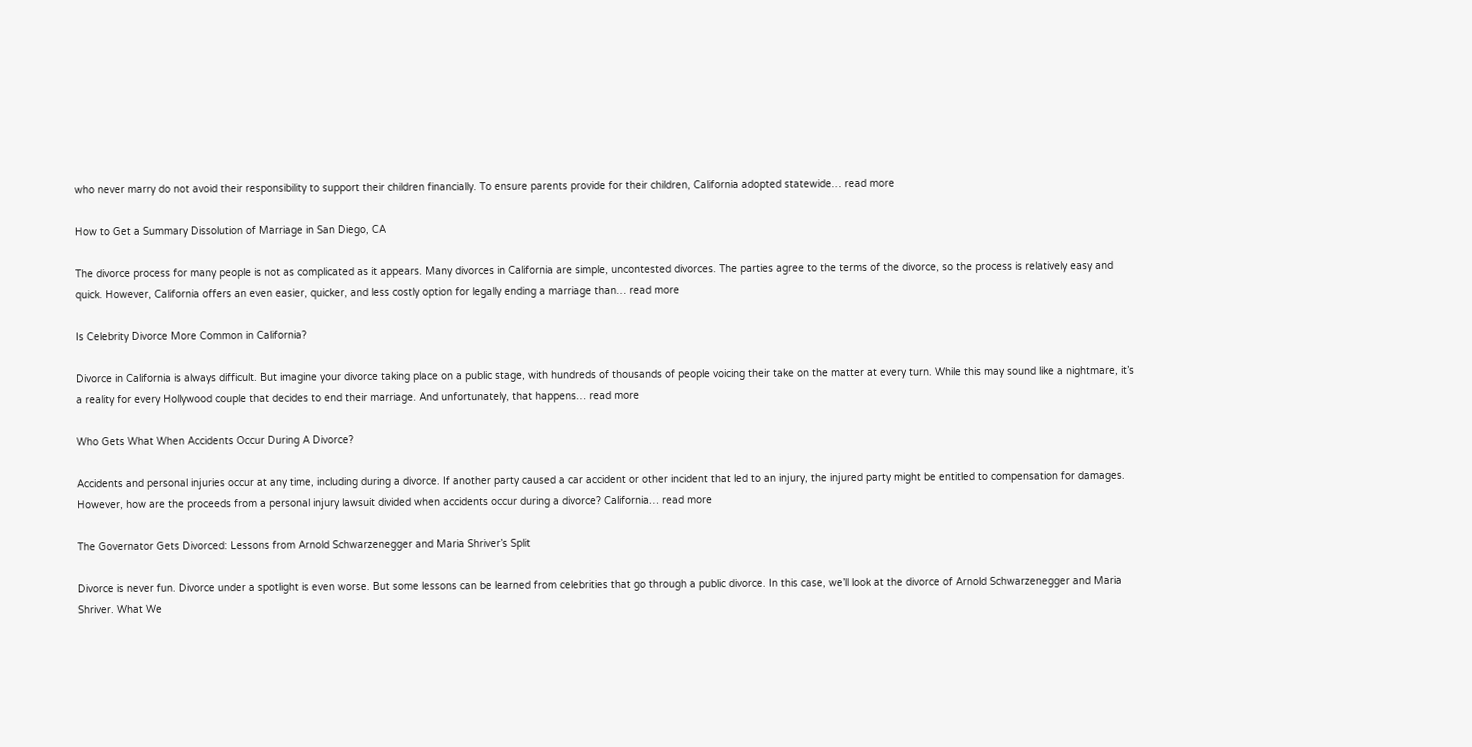who never marry do not avoid their responsibility to support their children financially. To ensure parents provide for their children, California adopted statewide… read more

How to Get a Summary Dissolution of Marriage in San Diego, CA

The divorce process for many people is not as complicated as it appears. Many divorces in California are simple, uncontested divorces. The parties agree to the terms of the divorce, so the process is relatively easy and quick. However, California offers an even easier, quicker, and less costly option for legally ending a marriage than… read more

Is Celebrity Divorce More Common in California?

Divorce in California is always difficult. But imagine your divorce taking place on a public stage, with hundreds of thousands of people voicing their take on the matter at every turn. While this may sound like a nightmare, it’s a reality for every Hollywood couple that decides to end their marriage. And unfortunately, that happens… read more

Who Gets What When Accidents Occur During A Divorce?

Accidents and personal injuries occur at any time, including during a divorce. If another party caused a car accident or other incident that led to an injury, the injured party might be entitled to compensation for damages. However, how are the proceeds from a personal injury lawsuit divided when accidents occur during a divorce? California… read more

The Governator Gets Divorced: Lessons from Arnold Schwarzenegger and Maria Shriver’s Split

Divorce is never fun. Divorce under a spotlight is even worse. But some lessons can be learned from celebrities that go through a public divorce. In this case, we’ll look at the divorce of Arnold Schwarzenegger and Maria Shriver. What We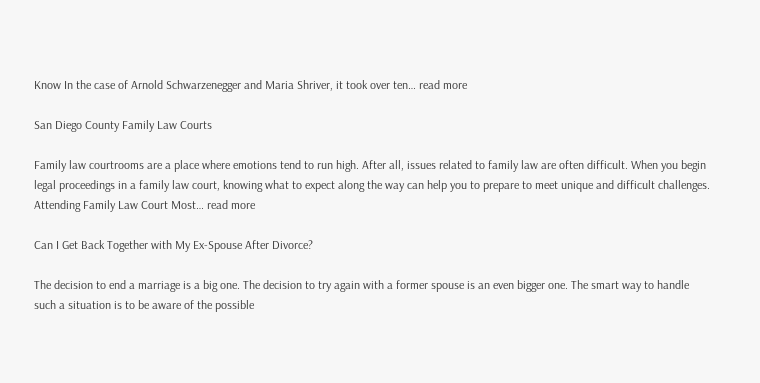Know In the case of Arnold Schwarzenegger and Maria Shriver, it took over ten… read more

San Diego County Family Law Courts

Family law courtrooms are a place where emotions tend to run high. After all, issues related to family law are often difficult. When you begin legal proceedings in a family law court, knowing what to expect along the way can help you to prepare to meet unique and difficult challenges. Attending Family Law Court Most… read more

Can I Get Back Together with My Ex-Spouse After Divorce?

The decision to end a marriage is a big one. The decision to try again with a former spouse is an even bigger one. The smart way to handle such a situation is to be aware of the possible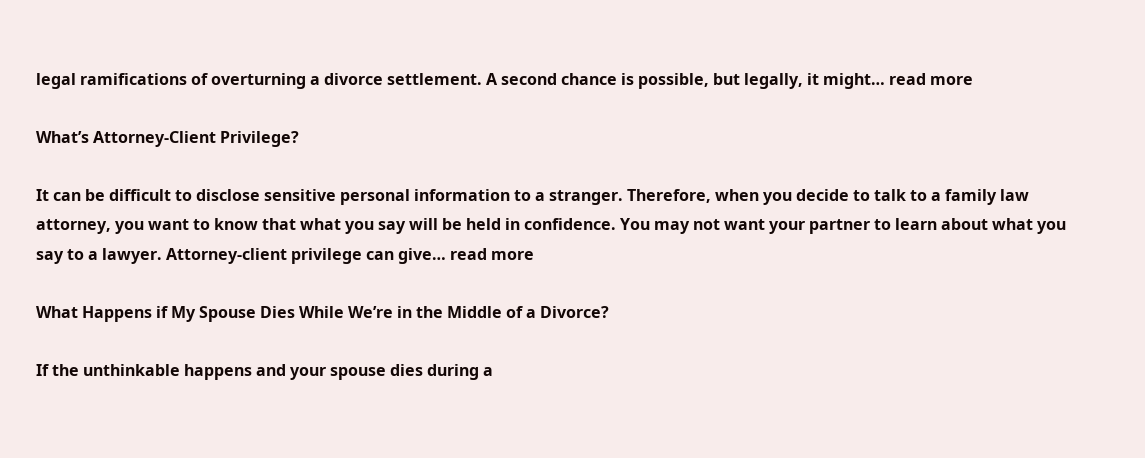legal ramifications of overturning a divorce settlement. A second chance is possible, but legally, it might… read more

What’s Attorney-Client Privilege?

It can be difficult to disclose sensitive personal information to a stranger. Therefore, when you decide to talk to a family law attorney, you want to know that what you say will be held in confidence. You may not want your partner to learn about what you say to a lawyer. Attorney-client privilege can give… read more

What Happens if My Spouse Dies While We’re in the Middle of a Divorce?

If the unthinkable happens and your spouse dies during a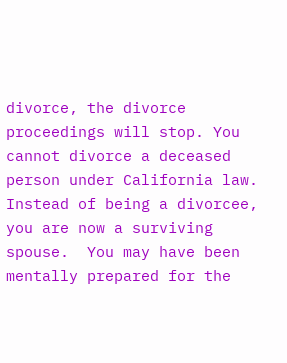divorce, the divorce proceedings will stop. You cannot divorce a deceased person under California law. Instead of being a divorcee, you are now a surviving spouse.  You may have been mentally prepared for the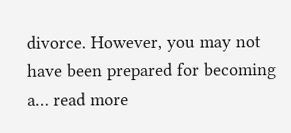divorce. However, you may not have been prepared for becoming a… read more